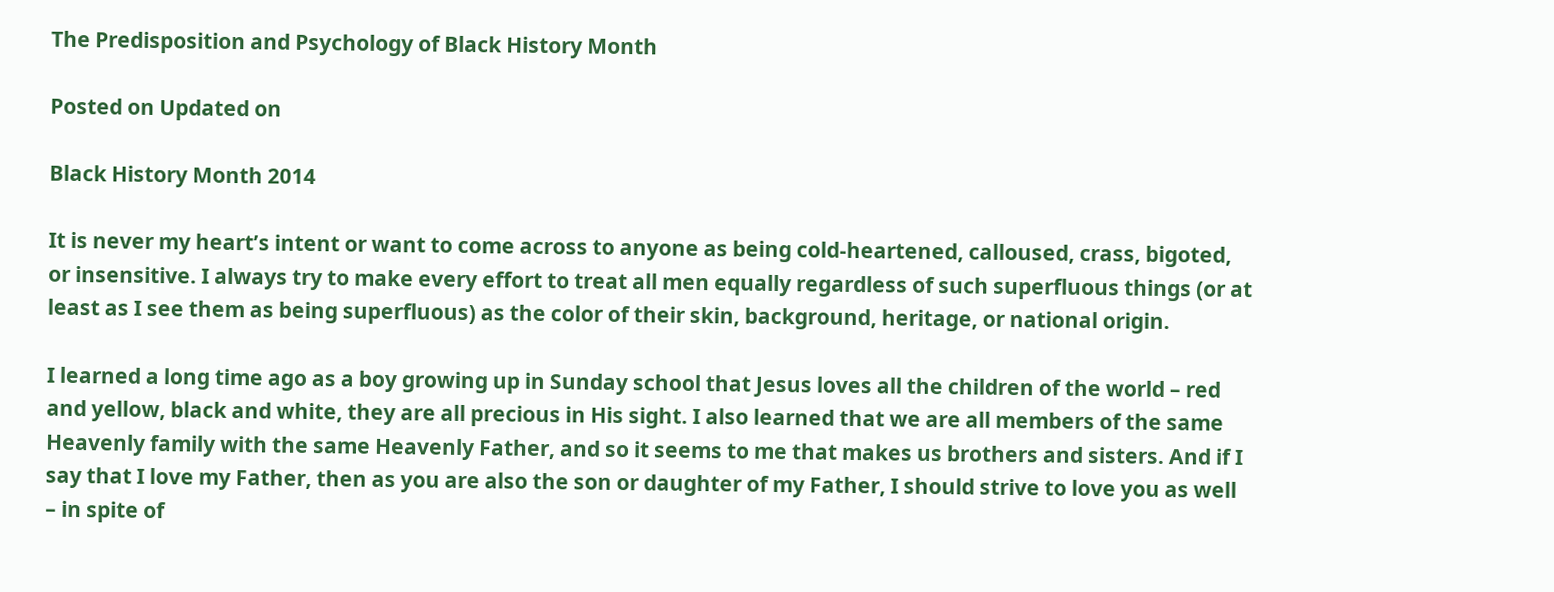The Predisposition and Psychology of Black History Month

Posted on Updated on

Black History Month 2014

It is never my heart’s intent or want to come across to anyone as being cold-heartened, calloused, crass, bigoted, or insensitive. I always try to make every effort to treat all men equally regardless of such superfluous things (or at least as I see them as being superfluous) as the color of their skin, background, heritage, or national origin.

I learned a long time ago as a boy growing up in Sunday school that Jesus loves all the children of the world – red and yellow, black and white, they are all precious in His sight. I also learned that we are all members of the same Heavenly family with the same Heavenly Father, and so it seems to me that makes us brothers and sisters. And if I say that I love my Father, then as you are also the son or daughter of my Father, I should strive to love you as well – in spite of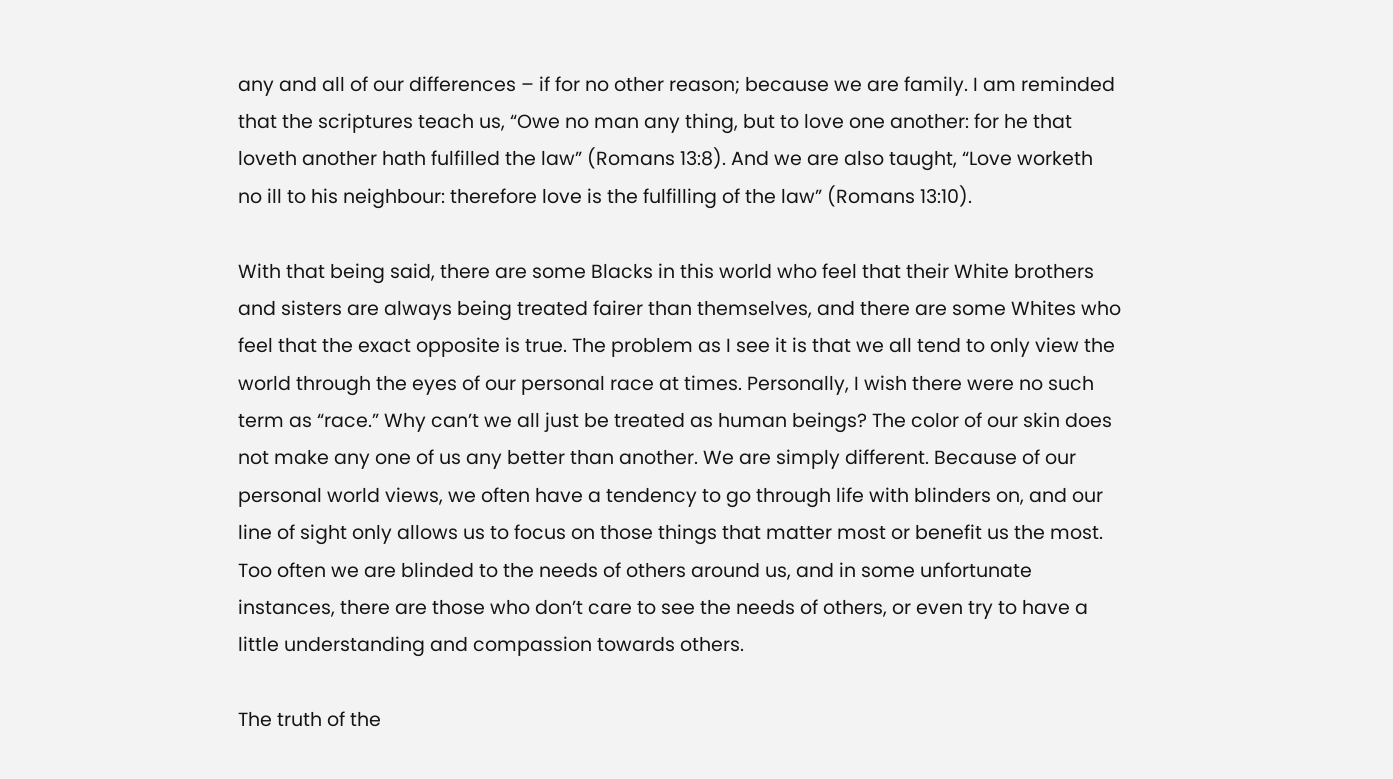any and all of our differences – if for no other reason; because we are family. I am reminded that the scriptures teach us, “Owe no man any thing, but to love one another: for he that loveth another hath fulfilled the law” (Romans 13:8). And we are also taught, “Love worketh no ill to his neighbour: therefore love is the fulfilling of the law” (Romans 13:10).

With that being said, there are some Blacks in this world who feel that their White brothers and sisters are always being treated fairer than themselves, and there are some Whites who feel that the exact opposite is true. The problem as I see it is that we all tend to only view the world through the eyes of our personal race at times. Personally, I wish there were no such term as “race.” Why can’t we all just be treated as human beings? The color of our skin does not make any one of us any better than another. We are simply different. Because of our personal world views, we often have a tendency to go through life with blinders on, and our line of sight only allows us to focus on those things that matter most or benefit us the most. Too often we are blinded to the needs of others around us, and in some unfortunate instances, there are those who don’t care to see the needs of others, or even try to have a little understanding and compassion towards others.

The truth of the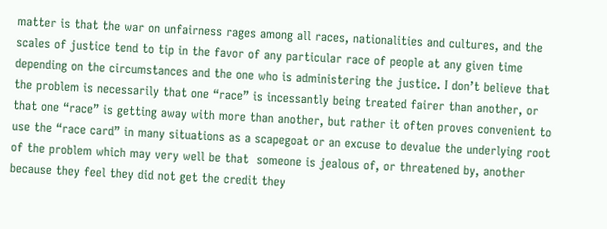matter is that the war on unfairness rages among all races, nationalities and cultures, and the scales of justice tend to tip in the favor of any particular race of people at any given time depending on the circumstances and the one who is administering the justice. I don’t believe that the problem is necessarily that one “race” is incessantly being treated fairer than another, or that one “race” is getting away with more than another, but rather it often proves convenient to use the “race card” in many situations as a scapegoat or an excuse to devalue the underlying root of the problem which may very well be that  someone is jealous of, or threatened by, another because they feel they did not get the credit they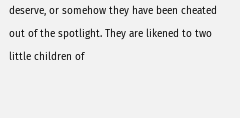deserve, or somehow they have been cheated out of the spotlight. They are likened to two little children of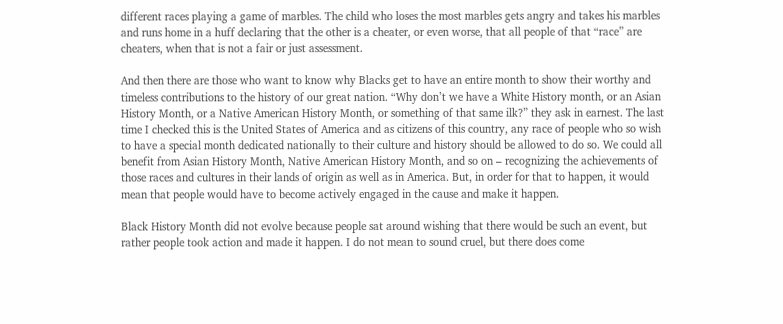different races playing a game of marbles. The child who loses the most marbles gets angry and takes his marbles and runs home in a huff declaring that the other is a cheater, or even worse, that all people of that “race” are cheaters, when that is not a fair or just assessment.

And then there are those who want to know why Blacks get to have an entire month to show their worthy and timeless contributions to the history of our great nation. “Why don’t we have a White History month, or an Asian History Month, or a Native American History Month, or something of that same ilk?” they ask in earnest. The last time I checked this is the United States of America and as citizens of this country, any race of people who so wish to have a special month dedicated nationally to their culture and history should be allowed to do so. We could all benefit from Asian History Month, Native American History Month, and so on – recognizing the achievements of those races and cultures in their lands of origin as well as in America. But, in order for that to happen, it would mean that people would have to become actively engaged in the cause and make it happen.

Black History Month did not evolve because people sat around wishing that there would be such an event, but rather people took action and made it happen. I do not mean to sound cruel, but there does come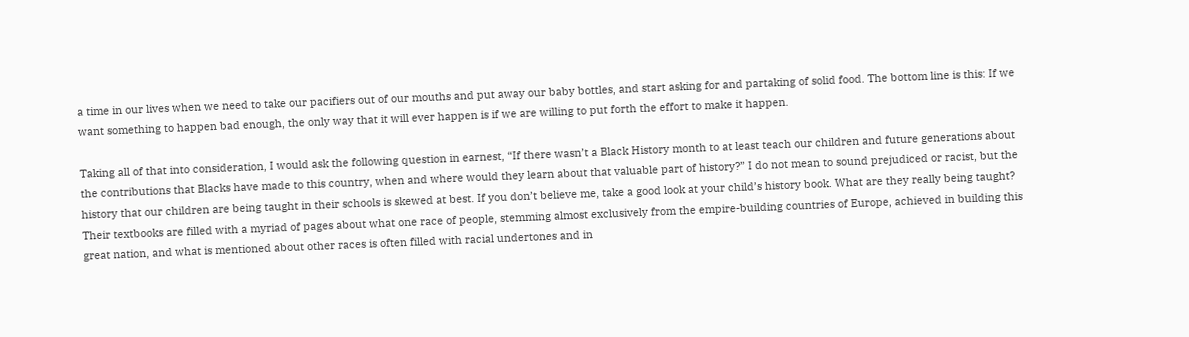a time in our lives when we need to take our pacifiers out of our mouths and put away our baby bottles, and start asking for and partaking of solid food. The bottom line is this: If we want something to happen bad enough, the only way that it will ever happen is if we are willing to put forth the effort to make it happen.

Taking all of that into consideration, I would ask the following question in earnest, “If there wasn’t a Black History month to at least teach our children and future generations about the contributions that Blacks have made to this country, when and where would they learn about that valuable part of history?” I do not mean to sound prejudiced or racist, but the history that our children are being taught in their schools is skewed at best. If you don’t believe me, take a good look at your child’s history book. What are they really being taught? Their textbooks are filled with a myriad of pages about what one race of people, stemming almost exclusively from the empire-building countries of Europe, achieved in building this great nation, and what is mentioned about other races is often filled with racial undertones and in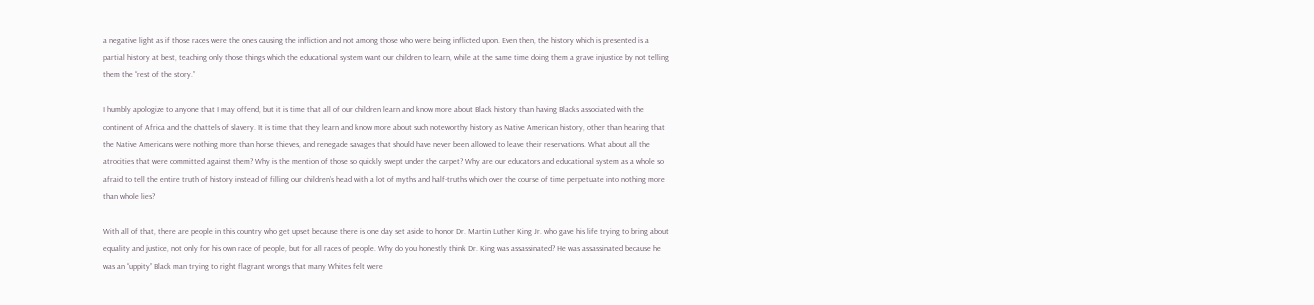a negative light as if those races were the ones causing the infliction and not among those who were being inflicted upon. Even then, the history which is presented is a partial history at best, teaching only those things which the educational system want our children to learn, while at the same time doing them a grave injustice by not telling them the “rest of the story.”

I humbly apologize to anyone that I may offend, but it is time that all of our children learn and know more about Black history than having Blacks associated with the continent of Africa and the chattels of slavery. It is time that they learn and know more about such noteworthy history as Native American history, other than hearing that the Native Americans were nothing more than horse thieves, and renegade savages that should have never been allowed to leave their reservations. What about all the atrocities that were committed against them? Why is the mention of those so quickly swept under the carpet? Why are our educators and educational system as a whole so afraid to tell the entire truth of history instead of filling our children’s head with a lot of myths and half-truths which over the course of time perpetuate into nothing more than whole lies?

With all of that, there are people in this country who get upset because there is one day set aside to honor Dr. Martin Luther King Jr. who gave his life trying to bring about equality and justice, not only for his own race of people, but for all races of people. Why do you honestly think Dr. King was assassinated? He was assassinated because he was an “uppity” Black man trying to right flagrant wrongs that many Whites felt were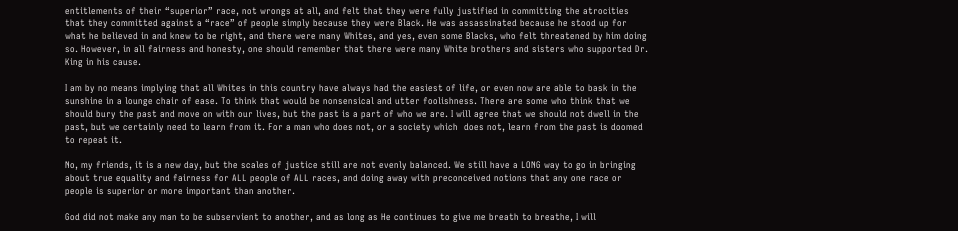entitlements of their “superior” race, not wrongs at all, and felt that they were fully justified in committing the atrocities that they committed against a “race” of people simply because they were Black. He was assassinated because he stood up for what he believed in and knew to be right, and there were many Whites, and yes, even some Blacks, who felt threatened by him doing so. However, in all fairness and honesty, one should remember that there were many White brothers and sisters who supported Dr. King in his cause.

I am by no means implying that all Whites in this country have always had the easiest of life, or even now are able to bask in the sunshine in a lounge chair of ease. To think that would be nonsensical and utter foolishness. There are some who think that we should bury the past and move on with our lives, but the past is a part of who we are. I will agree that we should not dwell in the past, but we certainly need to learn from it. For a man who does not, or a society which  does not, learn from the past is doomed to repeat it.

No, my friends, it is a new day, but the scales of justice still are not evenly balanced. We still have a LONG way to go in bringing about true equality and fairness for ALL people of ALL races, and doing away with preconceived notions that any one race or people is superior or more important than another.

God did not make any man to be subservient to another, and as long as He continues to give me breath to breathe, I will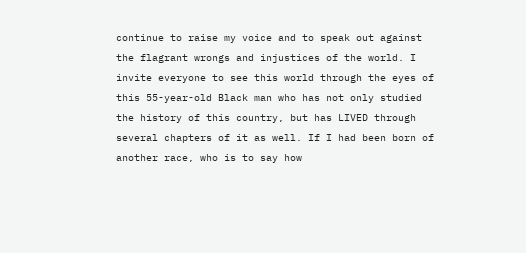continue to raise my voice and to speak out against the flagrant wrongs and injustices of the world. I invite everyone to see this world through the eyes of this 55-year-old Black man who has not only studied the history of this country, but has LIVED through several chapters of it as well. If I had been born of another race, who is to say how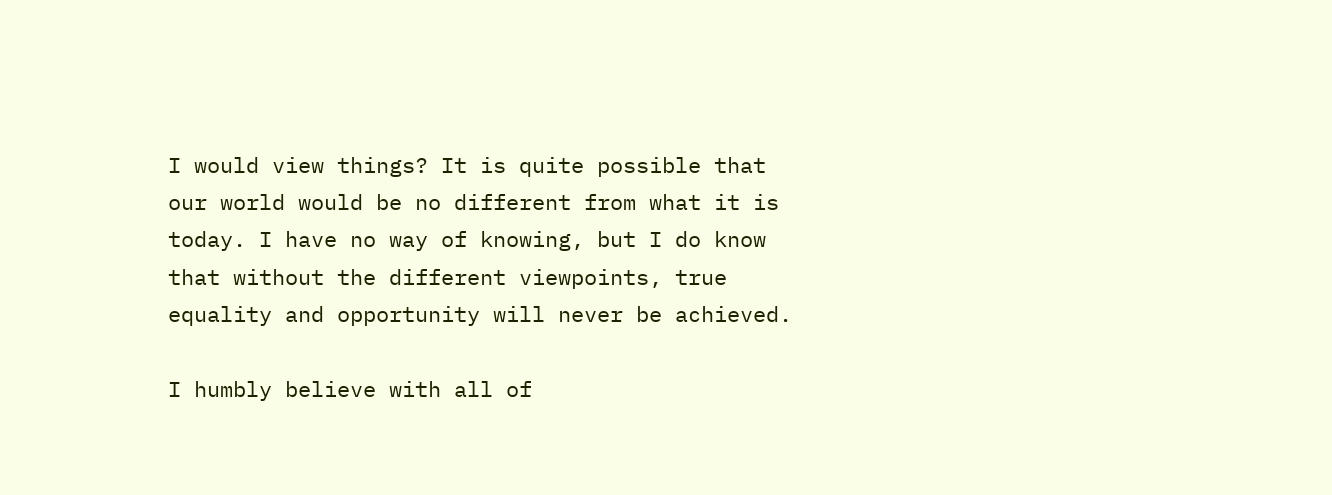I would view things? It is quite possible that our world would be no different from what it is today. I have no way of knowing, but I do know that without the different viewpoints, true equality and opportunity will never be achieved.

I humbly believe with all of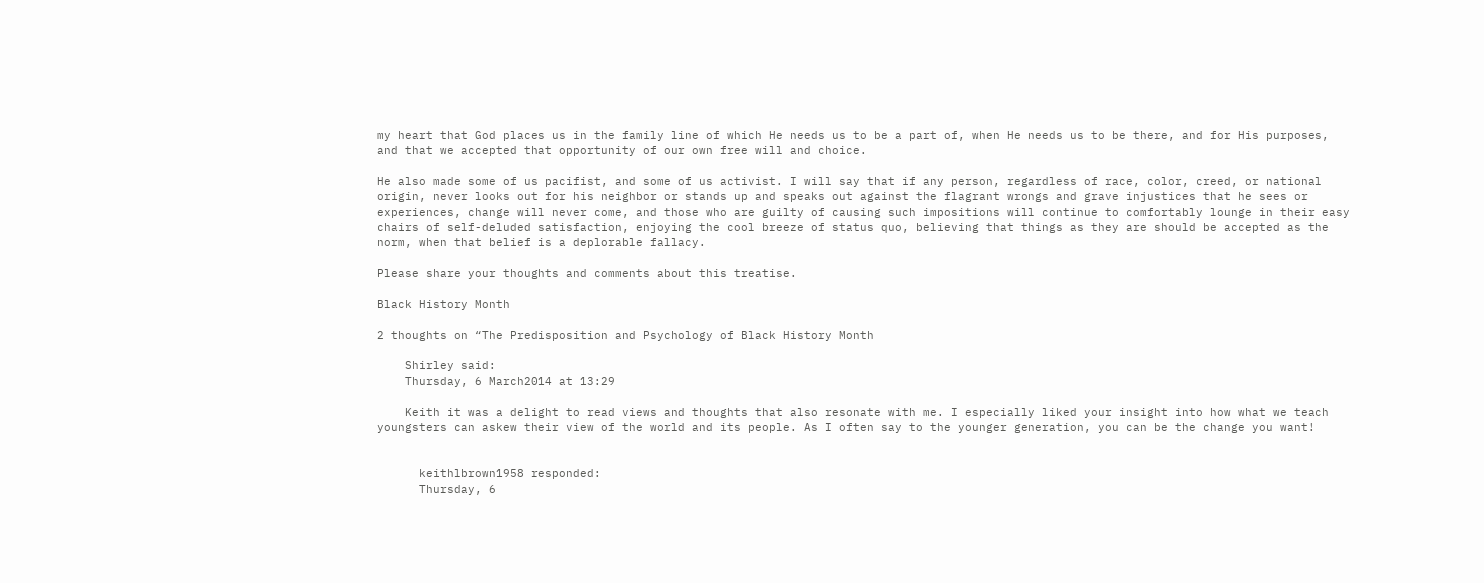my heart that God places us in the family line of which He needs us to be a part of, when He needs us to be there, and for His purposes, and that we accepted that opportunity of our own free will and choice.

He also made some of us pacifist, and some of us activist. I will say that if any person, regardless of race, color, creed, or national origin, never looks out for his neighbor or stands up and speaks out against the flagrant wrongs and grave injustices that he sees or experiences, change will never come, and those who are guilty of causing such impositions will continue to comfortably lounge in their easy chairs of self-deluded satisfaction, enjoying the cool breeze of status quo, believing that things as they are should be accepted as the norm, when that belief is a deplorable fallacy.

Please share your thoughts and comments about this treatise.

Black History Month

2 thoughts on “The Predisposition and Psychology of Black History Month

    Shirley said:
    Thursday, 6 March2014 at 13:29

    Keith it was a delight to read views and thoughts that also resonate with me. I especially liked your insight into how what we teach youngsters can askew their view of the world and its people. As I often say to the younger generation, you can be the change you want!


      keithlbrown1958 responded:
      Thursday, 6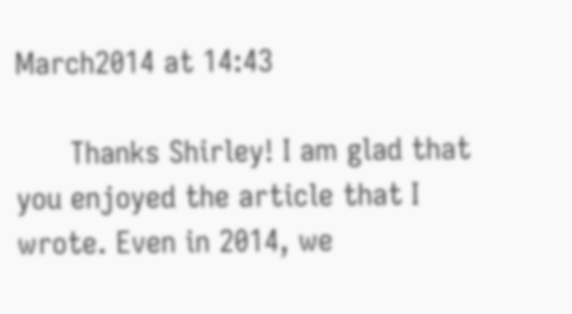March2014 at 14:43

      Thanks Shirley! I am glad that you enjoyed the article that I wrote. Even in 2014, we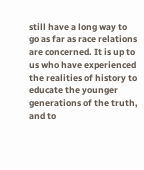still have a long way to go as far as race relations are concerned. It is up to us who have experienced the realities of history to educate the younger generations of the truth, and to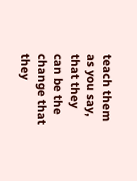teach them as you say, that they can be the change that they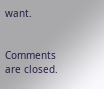want.


Comments are closed.